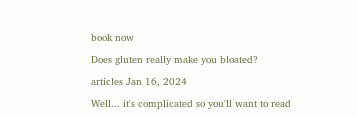book now

Does gluten really make you bloated?

articles Jan 16, 2024

Well... it's complicated so you'll want to read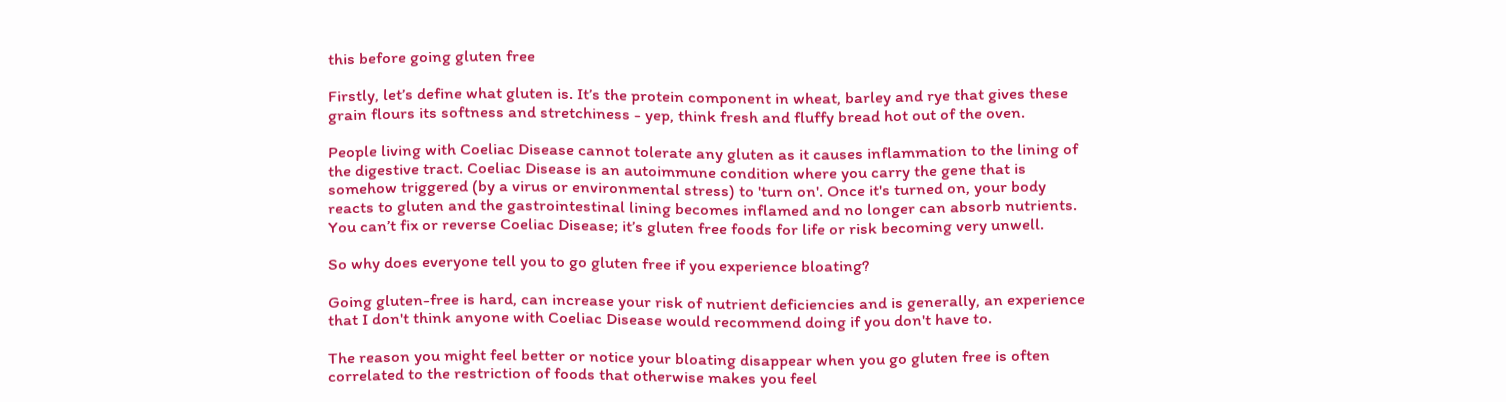this before going gluten free

Firstly, let’s define what gluten is. It’s the protein component in wheat, barley and rye that gives these grain flours its softness and stretchiness - yep, think fresh and fluffy bread hot out of the oven.

People living with Coeliac Disease cannot tolerate any gluten as it causes inflammation to the lining of the digestive tract. Coeliac Disease is an autoimmune condition where you carry the gene that is somehow triggered (by a virus or environmental stress) to 'turn on'. Once it's turned on, your body reacts to gluten and the gastrointestinal lining becomes inflamed and no longer can absorb nutrients. You can’t fix or reverse Coeliac Disease; it’s gluten free foods for life or risk becoming very unwell.

So why does everyone tell you to go gluten free if you experience bloating?

Going gluten-free is hard, can increase your risk of nutrient deficiencies and is generally, an experience that I don't think anyone with Coeliac Disease would recommend doing if you don't have to.

The reason you might feel better or notice your bloating disappear when you go gluten free is often correlated to the restriction of foods that otherwise makes you feel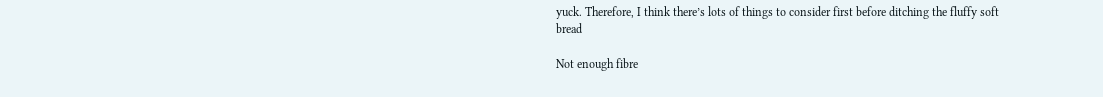yuck. Therefore, I think there’s lots of things to consider first before ditching the fluffy soft bread

Not enough fibre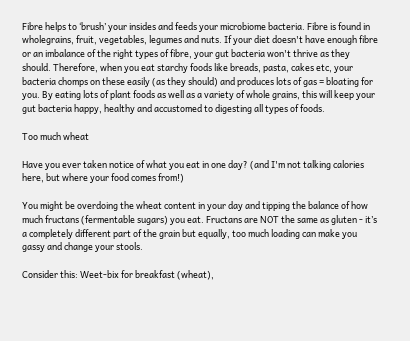Fibre helps to ‘brush’ your insides and feeds your microbiome bacteria. Fibre is found in wholegrains, fruit, vegetables, legumes and nuts. If your diet doesn't have enough fibre or an imbalance of the right types of fibre, your gut bacteria won't thrive as they should. Therefore, when you eat starchy foods like breads, pasta, cakes etc, your bacteria chomps on these easily (as they should) and produces lots of gas = bloating for you. By eating lots of plant foods as well as a variety of whole grains, this will keep your gut bacteria happy, healthy and accustomed to digesting all types of foods.

Too much wheat

Have you ever taken notice of what you eat in one day? (and I'm not talking calories here, but where your food comes from!)

You might be overdoing the wheat content in your day and tipping the balance of how much fructans (fermentable sugars) you eat. Fructans are NOT the same as gluten - it’s a completely different part of the grain but equally, too much loading can make you gassy and change your stools.

Consider this: Weet-bix for breakfast (wheat),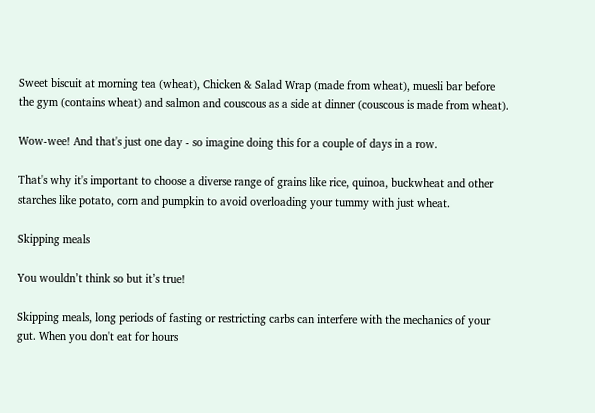Sweet biscuit at morning tea (wheat), Chicken & Salad Wrap (made from wheat), muesli bar before the gym (contains wheat) and salmon and couscous as a side at dinner (couscous is made from wheat).

Wow-wee! And that's just one day - so imagine doing this for a couple of days in a row.

That's why it's important to choose a diverse range of grains like rice, quinoa, buckwheat and other starches like potato, corn and pumpkin to avoid overloading your tummy with just wheat.

Skipping meals

You wouldn’t think so but it’s true!

Skipping meals, long periods of fasting or restricting carbs can interfere with the mechanics of your gut. When you don't eat for hours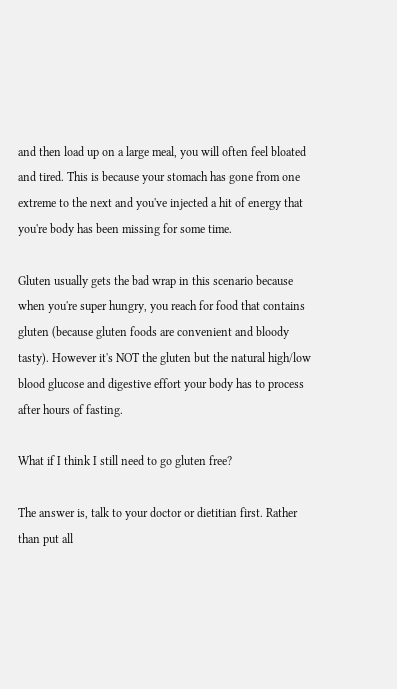and then load up on a large meal, you will often feel bloated and tired. This is because your stomach has gone from one extreme to the next and you've injected a hit of energy that you're body has been missing for some time.

Gluten usually gets the bad wrap in this scenario because when you're super hungry, you reach for food that contains gluten (because gluten foods are convenient and bloody tasty). However it's NOT the gluten but the natural high/low blood glucose and digestive effort your body has to process after hours of fasting.

What if I think I still need to go gluten free?

The answer is, talk to your doctor or dietitian first. Rather than put all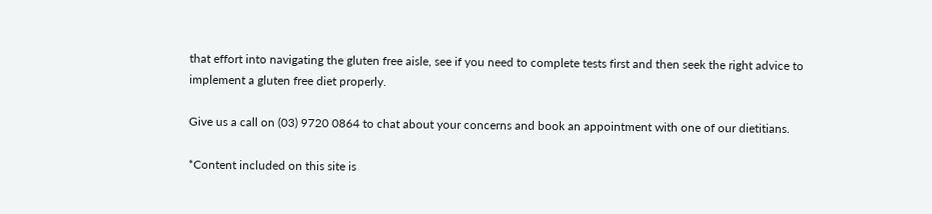that effort into navigating the gluten free aisle, see if you need to complete tests first and then seek the right advice to implement a gluten free diet properly.

Give us a call on (03) 9720 0864 to chat about your concerns and book an appointment with one of our dietitians.

*Content included on this site is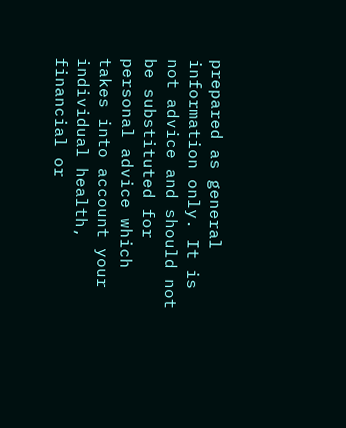prepared as general information only. It is not advice and should not be substituted for personal advice which takes into account your individual health, financial or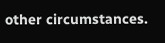other circumstances.